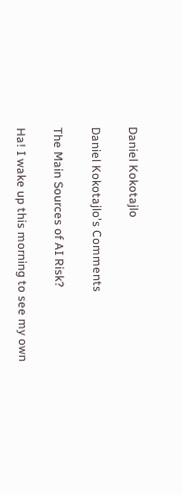Daniel Kokotajlo

Daniel Kokotajlo's Comments

The Main Sources of AI Risk?

Ha! I wake up this morning to see my own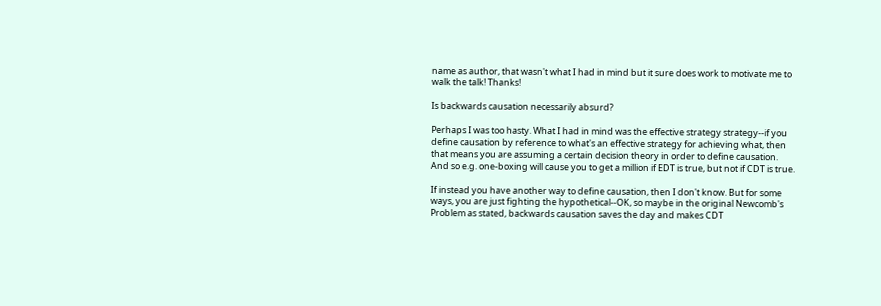name as author, that wasn't what I had in mind but it sure does work to motivate me to walk the talk! Thanks!

Is backwards causation necessarily absurd?

Perhaps I was too hasty. What I had in mind was the effective strategy strategy--if you define causation by reference to what's an effective strategy for achieving what, then that means you are assuming a certain decision theory in order to define causation. And so e.g. one-boxing will cause you to get a million if EDT is true, but not if CDT is true.

If instead you have another way to define causation, then I don't know. But for some ways, you are just fighting the hypothetical--OK, so maybe in the original Newcomb's Problem as stated, backwards causation saves the day and makes CDT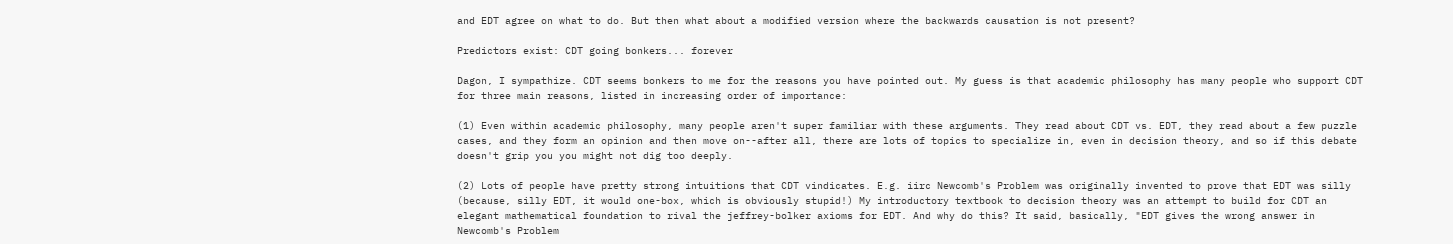and EDT agree on what to do. But then what about a modified version where the backwards causation is not present?

Predictors exist: CDT going bonkers... forever

Dagon, I sympathize. CDT seems bonkers to me for the reasons you have pointed out. My guess is that academic philosophy has many people who support CDT for three main reasons, listed in increasing order of importance:

(1) Even within academic philosophy, many people aren't super familiar with these arguments. They read about CDT vs. EDT, they read about a few puzzle cases, and they form an opinion and then move on--after all, there are lots of topics to specialize in, even in decision theory, and so if this debate doesn't grip you you might not dig too deeply.

(2) Lots of people have pretty strong intuitions that CDT vindicates. E.g. iirc Newcomb's Problem was originally invented to prove that EDT was silly (because, silly EDT, it would one-box, which is obviously stupid!) My introductory textbook to decision theory was an attempt to build for CDT an elegant mathematical foundation to rival the jeffrey-bolker axioms for EDT. And why do this? It said, basically, "EDT gives the wrong answer in Newcomb's Problem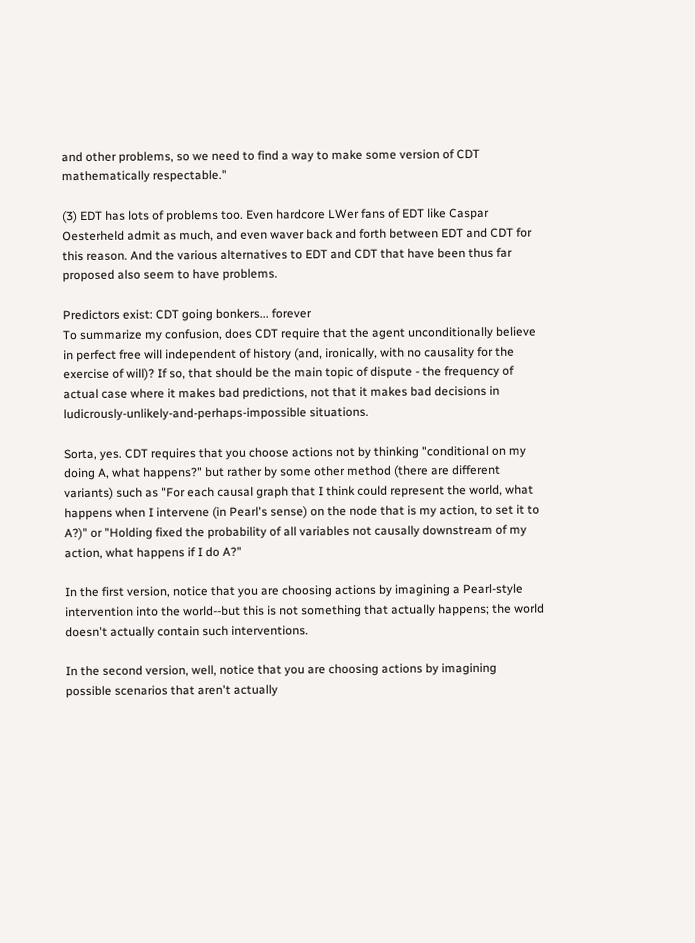and other problems, so we need to find a way to make some version of CDT mathematically respectable."

(3) EDT has lots of problems too. Even hardcore LWer fans of EDT like Caspar Oesterheld admit as much, and even waver back and forth between EDT and CDT for this reason. And the various alternatives to EDT and CDT that have been thus far proposed also seem to have problems.

Predictors exist: CDT going bonkers... forever
To summarize my confusion, does CDT require that the agent unconditionally believe in perfect free will independent of history (and, ironically, with no causality for the exercise of will)? If so, that should be the main topic of dispute - the frequency of actual case where it makes bad predictions, not that it makes bad decisions in ludicrously-unlikely-and-perhaps-impossible situations.

Sorta, yes. CDT requires that you choose actions not by thinking "conditional on my doing A, what happens?" but rather by some other method (there are different variants) such as "For each causal graph that I think could represent the world, what happens when I intervene (in Pearl's sense) on the node that is my action, to set it to A?)" or "Holding fixed the probability of all variables not causally downstream of my action, what happens if I do A?"

In the first version, notice that you are choosing actions by imagining a Pearl-style intervention into the world--but this is not something that actually happens; the world doesn't actually contain such interventions.

In the second version, well, notice that you are choosing actions by imagining possible scenarios that aren't actually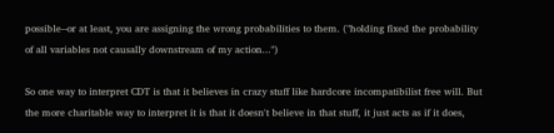possible--or at least, you are assigning the wrong probabilities to them. ("holding fixed the probability of all variables not causally downstream of my action...")

So one way to interpret CDT is that it believes in crazy stuff like hardcore incompatibilist free will. But the more charitable way to interpret it is that it doesn't believe in that stuff, it just acts as if it does,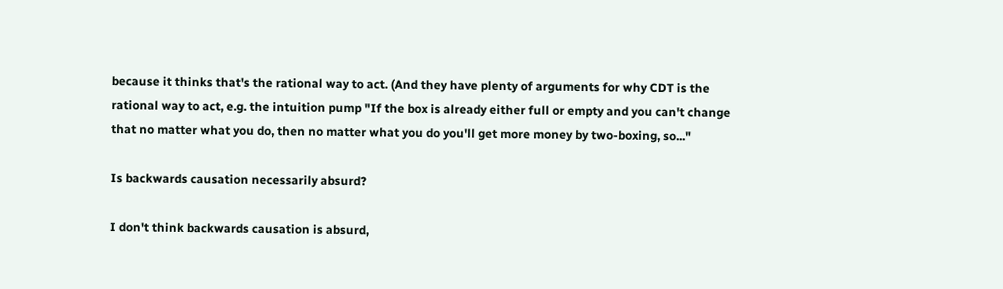because it thinks that's the rational way to act. (And they have plenty of arguments for why CDT is the rational way to act, e.g. the intuition pump "If the box is already either full or empty and you can't change that no matter what you do, then no matter what you do you'll get more money by two-boxing, so..."

Is backwards causation necessarily absurd?

I don't think backwards causation is absurd,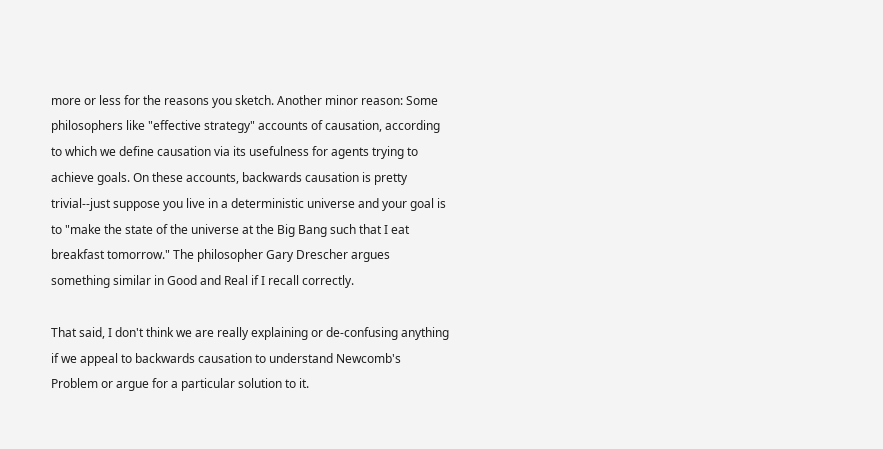more or less for the reasons you sketch. Another minor reason: Some philosophers like "effective strategy" accounts of causation, according to which we define causation via its usefulness for agents trying to achieve goals. On these accounts, backwards causation is pretty trivial--just suppose you live in a deterministic universe and your goal is to "make the state of the universe at the Big Bang such that I eat breakfast tomorrow." The philosopher Gary Drescher argues something similar in Good and Real if I recall correctly.

That said, I don't think we are really explaining or de-confusing anything if we appeal to backwards causation to understand Newcomb's Problem or argue for a particular solution to it.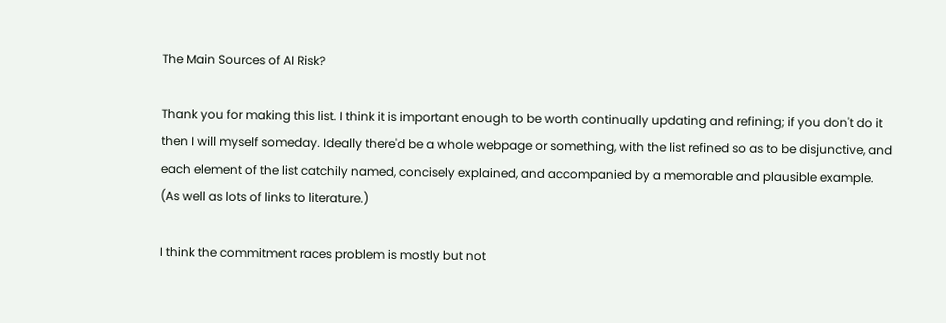The Main Sources of AI Risk?

Thank you for making this list. I think it is important enough to be worth continually updating and refining; if you don't do it then I will myself someday. Ideally there'd be a whole webpage or something, with the list refined so as to be disjunctive, and each element of the list catchily named, concisely explained, and accompanied by a memorable and plausible example. (As well as lots of links to literature.)

I think the commitment races problem is mostly but not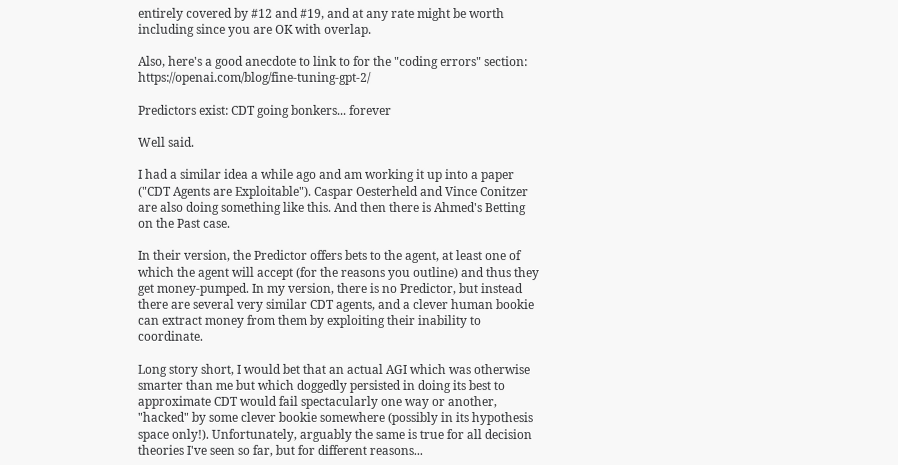entirely covered by #12 and #19, and at any rate might be worth including since you are OK with overlap.

Also, here's a good anecdote to link to for the "coding errors" section: https://openai.com/blog/fine-tuning-gpt-2/

Predictors exist: CDT going bonkers... forever

Well said.

I had a similar idea a while ago and am working it up into a paper ("CDT Agents are Exploitable"). Caspar Oesterheld and Vince Conitzer are also doing something like this. And then there is Ahmed's Betting on the Past case.

In their version, the Predictor offers bets to the agent, at least one of which the agent will accept (for the reasons you outline) and thus they get money-pumped. In my version, there is no Predictor, but instead there are several very similar CDT agents, and a clever human bookie can extract money from them by exploiting their inability to coordinate.

Long story short, I would bet that an actual AGI which was otherwise smarter than me but which doggedly persisted in doing its best to approximate CDT would fail spectacularly one way or another, "hacked" by some clever bookie somewhere (possibly in its hypothesis space only!). Unfortunately, arguably the same is true for all decision theories I've seen so far, but for different reasons...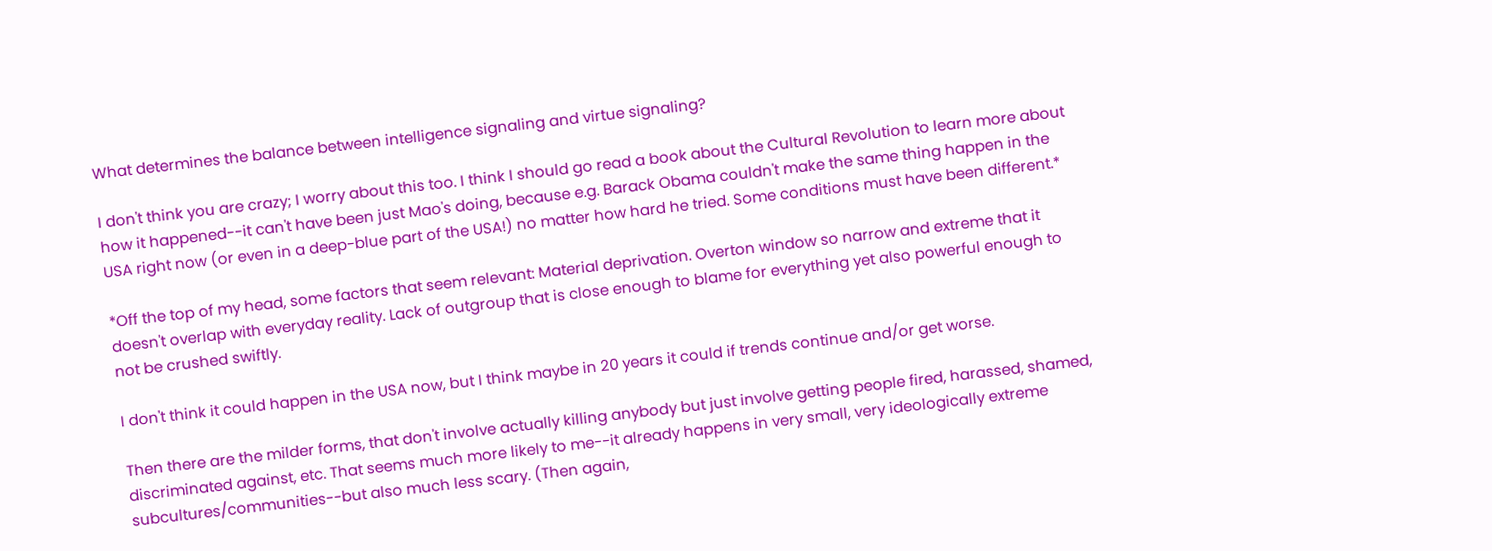What determines the balance between intelligence signaling and virtue signaling?

I don't think you are crazy; I worry about this too. I think I should go read a book about the Cultural Revolution to learn more about how it happened--it can't have been just Mao's doing, because e.g. Barack Obama couldn't make the same thing happen in the USA right now (or even in a deep-blue part of the USA!) no matter how hard he tried. Some conditions must have been different.*

*Off the top of my head, some factors that seem relevant: Material deprivation. Overton window so narrow and extreme that it doesn't overlap with everyday reality. Lack of outgroup that is close enough to blame for everything yet also powerful enough to not be crushed swiftly.

I don't think it could happen in the USA now, but I think maybe in 20 years it could if trends continue and/or get worse.

Then there are the milder forms, that don't involve actually killing anybody but just involve getting people fired, harassed, shamed, discriminated against, etc. That seems much more likely to me--it already happens in very small, very ideologically extreme subcultures/communities--but also much less scary. (Then again,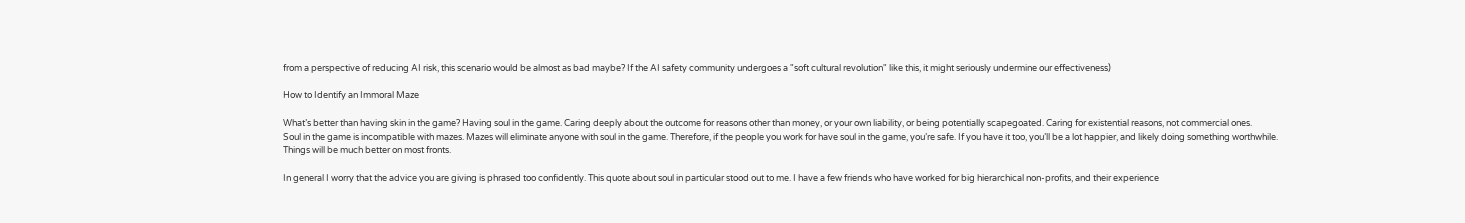from a perspective of reducing AI risk, this scenario would be almost as bad maybe? If the AI safety community undergoes a "soft cultural revolution" like this, it might seriously undermine our effectiveness)

How to Identify an Immoral Maze

What’s better than having skin in the game? Having soul in the game. Caring deeply about the outcome for reasons other than money, or your own liability, or being potentially scapegoated. Caring for existential reasons, not commercial ones.
Soul in the game is incompatible with mazes. Mazes will eliminate anyone with soul in the game. Therefore, if the people you work for have soul in the game, you’re safe. If you have it too, you’ll be a lot happier, and likely doing something worthwhile. Things will be much better on most fronts.

In general I worry that the advice you are giving is phrased too confidently. This quote about soul in particular stood out to me. I have a few friends who have worked for big hierarchical non-profits, and their experience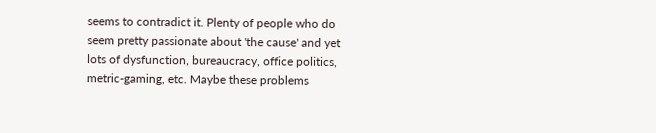seems to contradict it. Plenty of people who do seem pretty passionate about 'the cause' and yet lots of dysfunction, bureaucracy, office politics, metric-gaming, etc. Maybe these problems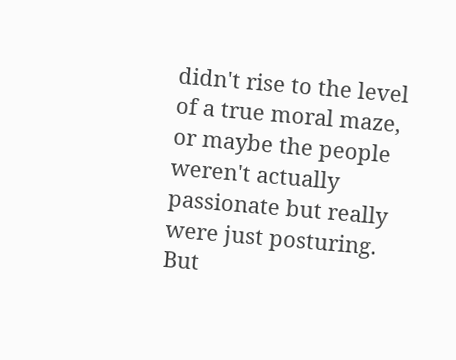didn't rise to the level of a true moral maze, or maybe the people weren't actually passionate but really were just posturing. But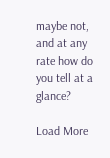maybe not, and at any rate how do you tell at a glance?

Load More